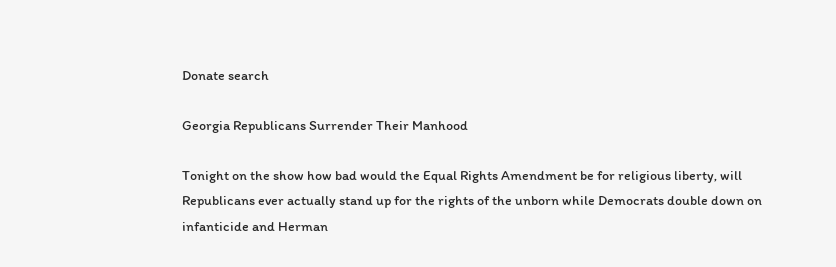Donate search

Georgia Republicans Surrender Their Manhood

Tonight on the show how bad would the Equal Rights Amendment be for religious liberty, will Republicans ever actually stand up for the rights of the unborn while Democrats double down on infanticide and Herman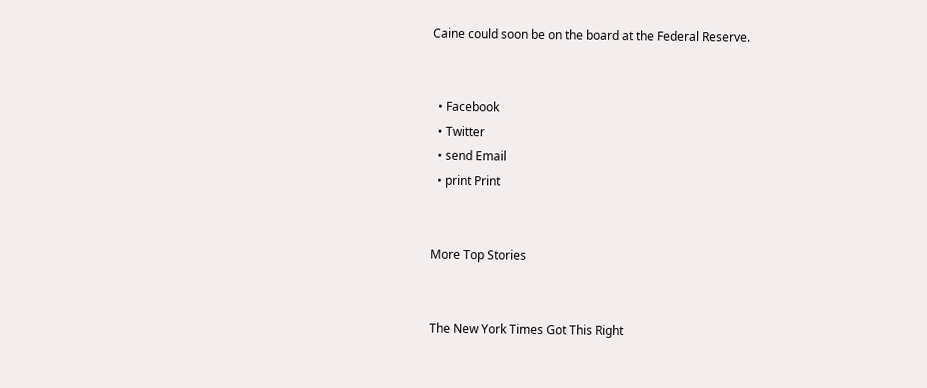Caine could soon be on the board at the Federal Reserve.


  • Facebook
  • Twitter
  • send Email
  • print Print


More Top Stories


The New York Times Got This Right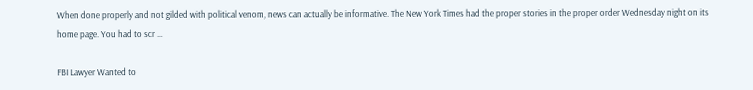When done properly and not gilded with political venom, news can actually be informative. The New York Times had the proper stories in the proper order Wednesday night on its home page. You had to scr …

FBI Lawyer Wanted to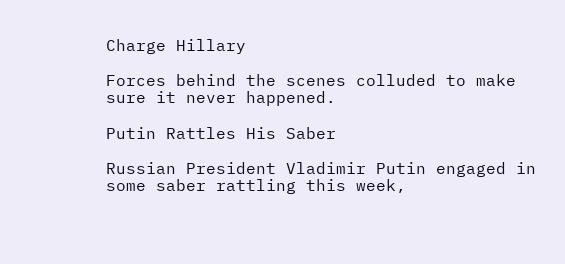Charge Hillary

Forces behind the scenes colluded to make sure it never happened.

Putin Rattles His Saber

Russian President Vladimir Putin engaged in some saber rattling this week,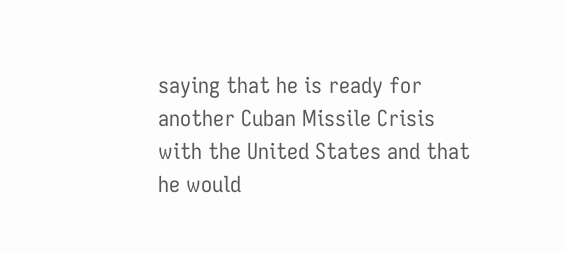saying that he is ready for another Cuban Missile Crisis with the United States and that he would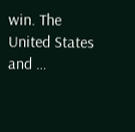win. The United States and …